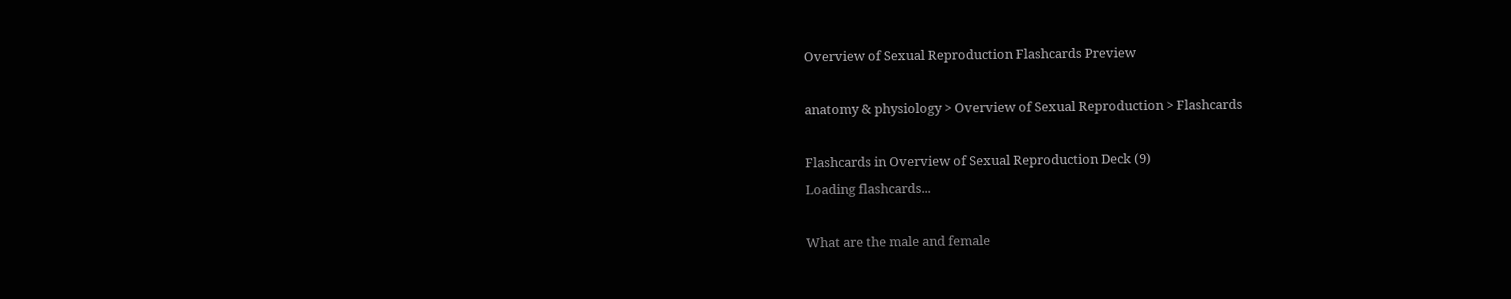Overview of Sexual Reproduction Flashcards Preview

anatomy & physiology > Overview of Sexual Reproduction > Flashcards

Flashcards in Overview of Sexual Reproduction Deck (9)
Loading flashcards...

What are the male and female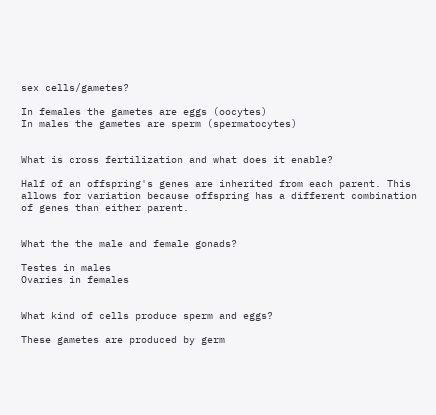sex cells/gametes?

In females the gametes are eggs (oocytes)
In males the gametes are sperm (spermatocytes)


What is cross fertilization and what does it enable?

Half of an offspring's genes are inherited from each parent. This allows for variation because offspring has a different combination of genes than either parent.


What the the male and female gonads?

Testes in males
Ovaries in females


What kind of cells produce sperm and eggs?

These gametes are produced by germ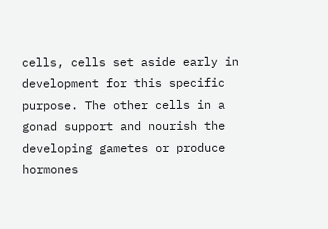cells, cells set aside early in development for this specific purpose. The other cells in a gonad support and nourish the developing gametes or produce hormones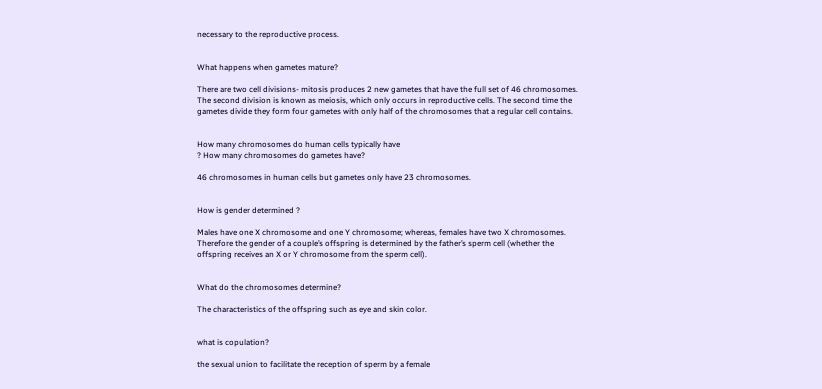necessary to the reproductive process.


What happens when gametes mature?

There are two cell divisions- mitosis produces 2 new gametes that have the full set of 46 chromosomes.
The second division is known as meiosis, which only occurs in reproductive cells. The second time the gametes divide they form four gametes with only half of the chromosomes that a regular cell contains.


How many chromosomes do human cells typically have
? How many chromosomes do gametes have?

46 chromosomes in human cells but gametes only have 23 chromosomes.


How is gender determined ?

Males have one X chromosome and one Y chromosome; whereas, females have two X chromosomes. Therefore the gender of a couple’s offspring is determined by the father’s sperm cell (whether the offspring receives an X or Y chromosome from the sperm cell).


What do the chromosomes determine?

The characteristics of the offspring such as eye and skin color.


what is copulation?

the sexual union to facilitate the reception of sperm by a female